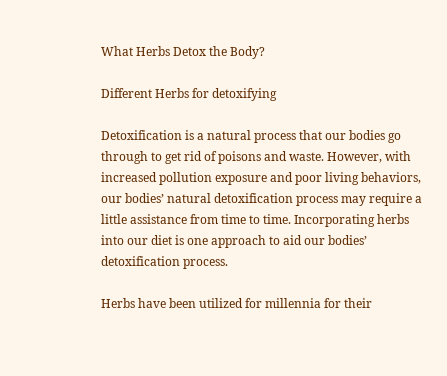What Herbs Detox the Body?

Different Herbs for detoxifying

Detoxification is a natural process that our bodies go through to get rid of poisons and waste. However, with increased pollution exposure and poor living behaviors, our bodies’ natural detoxification process may require a little assistance from time to time. Incorporating herbs into our diet is one approach to aid our bodies’ detoxification process.

Herbs have been utilized for millennia for their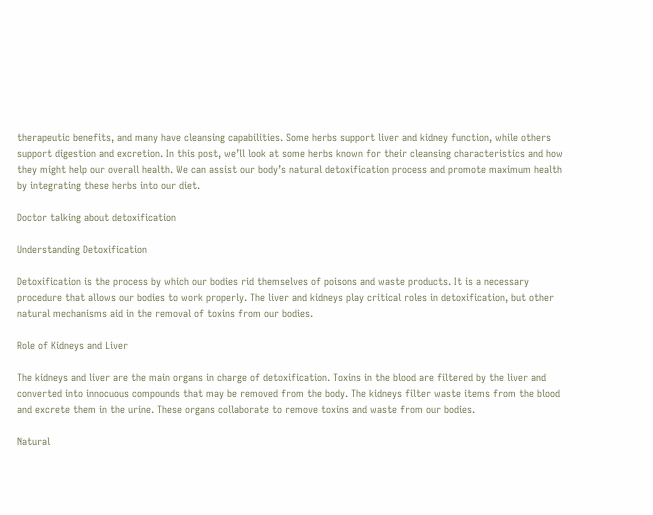therapeutic benefits, and many have cleansing capabilities. Some herbs support liver and kidney function, while others support digestion and excretion. In this post, we’ll look at some herbs known for their cleansing characteristics and how they might help our overall health. We can assist our body’s natural detoxification process and promote maximum health by integrating these herbs into our diet.

Doctor talking about detoxification

Understanding Detoxification

Detoxification is the process by which our bodies rid themselves of poisons and waste products. It is a necessary procedure that allows our bodies to work properly. The liver and kidneys play critical roles in detoxification, but other natural mechanisms aid in the removal of toxins from our bodies.

Role of Kidneys and Liver

The kidneys and liver are the main organs in charge of detoxification. Toxins in the blood are filtered by the liver and converted into innocuous compounds that may be removed from the body. The kidneys filter waste items from the blood and excrete them in the urine. These organs collaborate to remove toxins and waste from our bodies.

Natural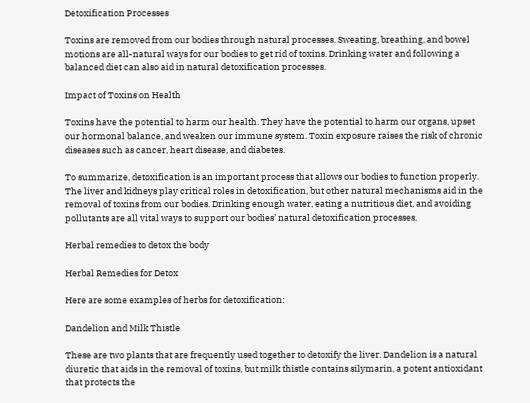Detoxification Processes

Toxins are removed from our bodies through natural processes. Sweating, breathing, and bowel motions are all-natural ways for our bodies to get rid of toxins. Drinking water and following a balanced diet can also aid in natural detoxification processes.

Impact of Toxins on Health

Toxins have the potential to harm our health. They have the potential to harm our organs, upset our hormonal balance, and weaken our immune system. Toxin exposure raises the risk of chronic diseases such as cancer, heart disease, and diabetes.

To summarize, detoxification is an important process that allows our bodies to function properly. The liver and kidneys play critical roles in detoxification, but other natural mechanisms aid in the removal of toxins from our bodies. Drinking enough water, eating a nutritious diet, and avoiding pollutants are all vital ways to support our bodies’ natural detoxification processes.

Herbal remedies to detox the body

Herbal Remedies for Detox

Here are some examples of herbs for detoxification:

Dandelion and Milk Thistle

These are two plants that are frequently used together to detoxify the liver. Dandelion is a natural diuretic that aids in the removal of toxins, but milk thistle contains silymarin, a potent antioxidant that protects the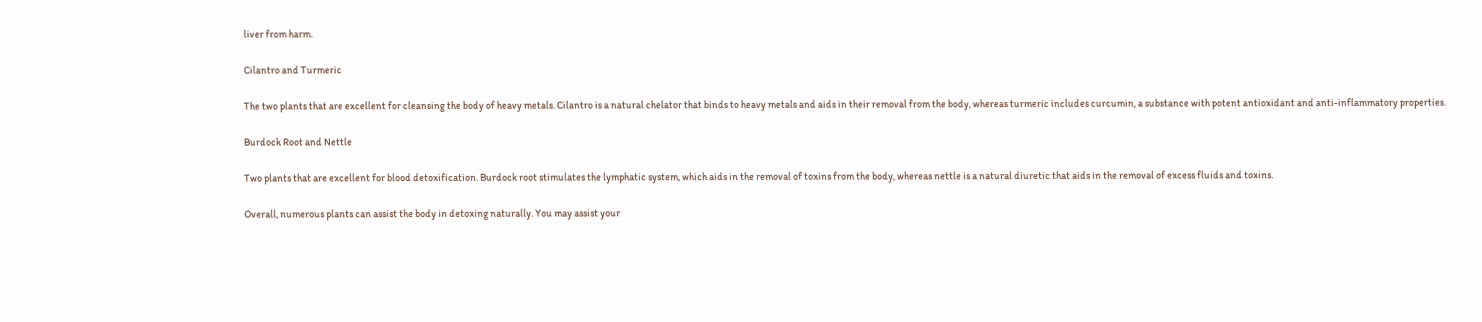liver from harm.

Cilantro and Turmeric

The two plants that are excellent for cleansing the body of heavy metals. Cilantro is a natural chelator that binds to heavy metals and aids in their removal from the body, whereas turmeric includes curcumin, a substance with potent antioxidant and anti-inflammatory properties.

Burdock Root and Nettle

Two plants that are excellent for blood detoxification. Burdock root stimulates the lymphatic system, which aids in the removal of toxins from the body, whereas nettle is a natural diuretic that aids in the removal of excess fluids and toxins.

Overall, numerous plants can assist the body in detoxing naturally. You may assist your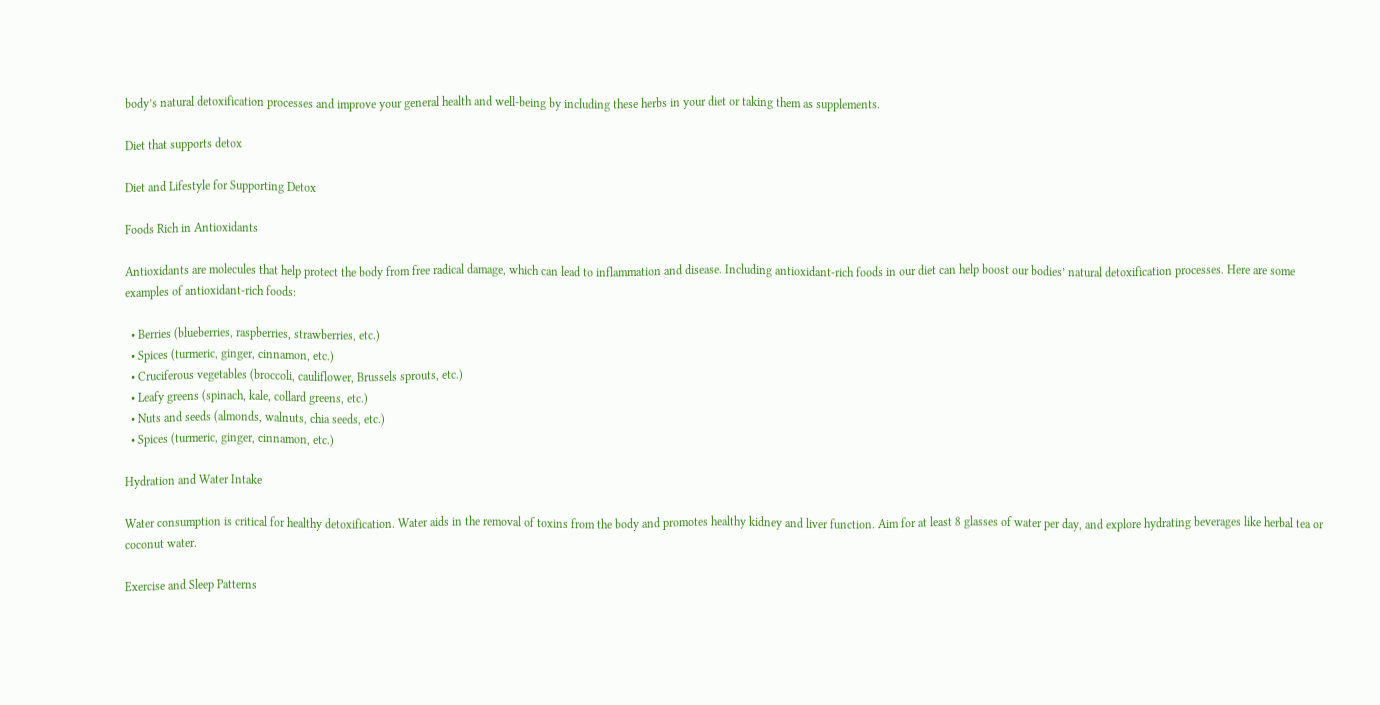body’s natural detoxification processes and improve your general health and well-being by including these herbs in your diet or taking them as supplements.

Diet that supports detox

Diet and Lifestyle for Supporting Detox

Foods Rich in Antioxidants

Antioxidants are molecules that help protect the body from free radical damage, which can lead to inflammation and disease. Including antioxidant-rich foods in our diet can help boost our bodies’ natural detoxification processes. Here are some examples of antioxidant-rich foods:

  • Berries (blueberries, raspberries, strawberries, etc.)
  • Spices (turmeric, ginger, cinnamon, etc.)
  • Cruciferous vegetables (broccoli, cauliflower, Brussels sprouts, etc.)
  • Leafy greens (spinach, kale, collard greens, etc.)
  • Nuts and seeds (almonds, walnuts, chia seeds, etc.)
  • Spices (turmeric, ginger, cinnamon, etc.)

Hydration and Water Intake

Water consumption is critical for healthy detoxification. Water aids in the removal of toxins from the body and promotes healthy kidney and liver function. Aim for at least 8 glasses of water per day, and explore hydrating beverages like herbal tea or coconut water.

Exercise and Sleep Patterns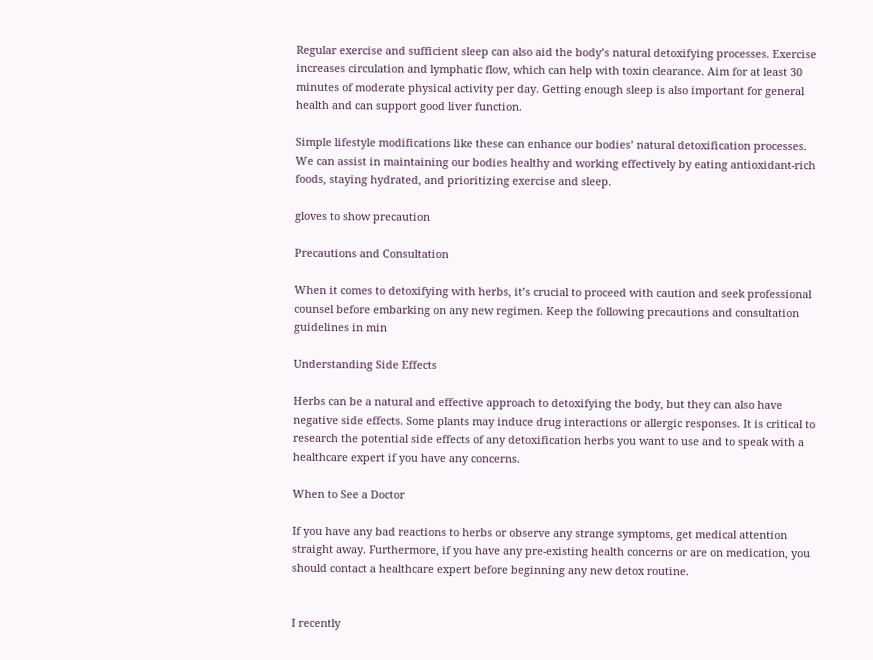Regular exercise and sufficient sleep can also aid the body’s natural detoxifying processes. Exercise increases circulation and lymphatic flow, which can help with toxin clearance. Aim for at least 30 minutes of moderate physical activity per day. Getting enough sleep is also important for general health and can support good liver function.

Simple lifestyle modifications like these can enhance our bodies’ natural detoxification processes. We can assist in maintaining our bodies healthy and working effectively by eating antioxidant-rich foods, staying hydrated, and prioritizing exercise and sleep.

gloves to show precaution

Precautions and Consultation

When it comes to detoxifying with herbs, it’s crucial to proceed with caution and seek professional counsel before embarking on any new regimen. Keep the following precautions and consultation guidelines in min

Understanding Side Effects

Herbs can be a natural and effective approach to detoxifying the body, but they can also have negative side effects. Some plants may induce drug interactions or allergic responses. It is critical to research the potential side effects of any detoxification herbs you want to use and to speak with a healthcare expert if you have any concerns.

When to See a Doctor

If you have any bad reactions to herbs or observe any strange symptoms, get medical attention straight away. Furthermore, if you have any pre-existing health concerns or are on medication, you should contact a healthcare expert before beginning any new detox routine.


I recently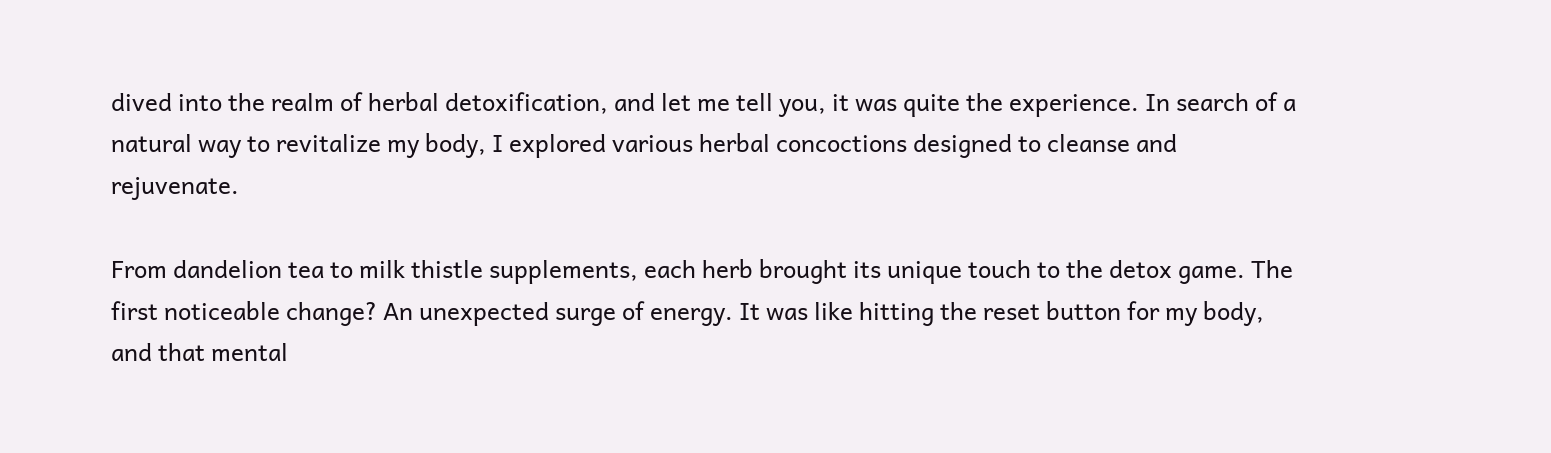dived into the realm of herbal detoxification, and let me tell you, it was quite the experience. In search of a natural way to revitalize my body, I explored various herbal concoctions designed to cleanse and rejuvenate.

From dandelion tea to milk thistle supplements, each herb brought its unique touch to the detox game. The first noticeable change? An unexpected surge of energy. It was like hitting the reset button for my body, and that mental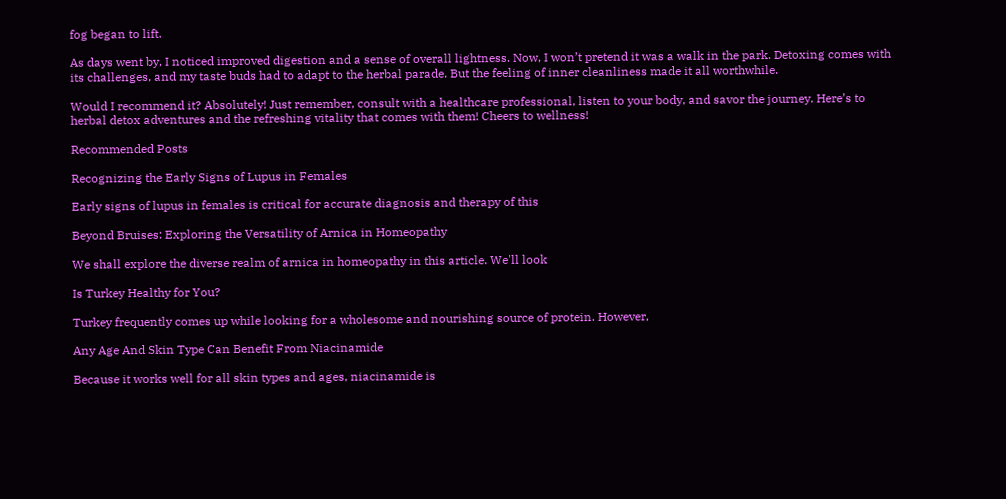fog began to lift.

As days went by, I noticed improved digestion and a sense of overall lightness. Now, I won’t pretend it was a walk in the park. Detoxing comes with its challenges, and my taste buds had to adapt to the herbal parade. But the feeling of inner cleanliness made it all worthwhile.

Would I recommend it? Absolutely! Just remember, consult with a healthcare professional, listen to your body, and savor the journey. Here’s to herbal detox adventures and the refreshing vitality that comes with them! Cheers to wellness!

Recommended Posts

Recognizing the Early Signs of Lupus in Females

Early signs of lupus in females is critical for accurate diagnosis and therapy of this

Beyond Bruises: Exploring the Versatility of Arnica in Homeopathy

We shall explore the diverse realm of arnica in homeopathy in this article. We'll look

Is Turkey Healthy for You?

Turkey frequently comes up while looking for a wholesome and nourishing source of protein. However,

Any Age And Skin Type Can Benefit From Niacinamide

Because it works well for all skin types and ages, niacinamide is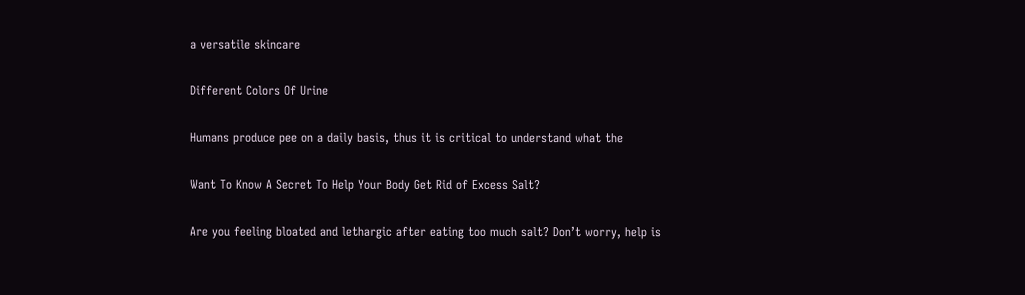a versatile skincare

Different Colors Of Urine

Humans produce pee on a daily basis, thus it is critical to understand what the

Want To Know A Secret To Help Your Body Get Rid of Excess Salt?

Are you feeling bloated and lethargic after eating too much salt? Don’t worry, help is